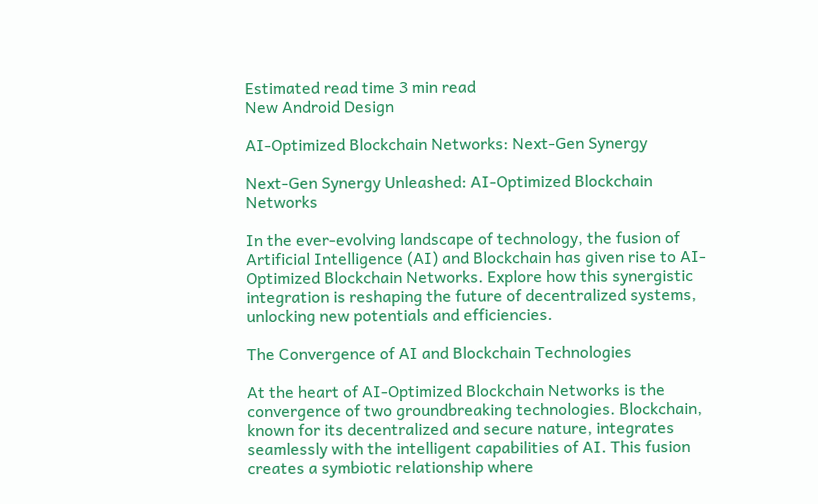Estimated read time 3 min read
New Android Design

AI-Optimized Blockchain Networks: Next-Gen Synergy

Next-Gen Synergy Unleashed: AI-Optimized Blockchain Networks

In the ever-evolving landscape of technology, the fusion of Artificial Intelligence (AI) and Blockchain has given rise to AI-Optimized Blockchain Networks. Explore how this synergistic integration is reshaping the future of decentralized systems, unlocking new potentials and efficiencies.

The Convergence of AI and Blockchain Technologies

At the heart of AI-Optimized Blockchain Networks is the convergence of two groundbreaking technologies. Blockchain, known for its decentralized and secure nature, integrates seamlessly with the intelligent capabilities of AI. This fusion creates a symbiotic relationship where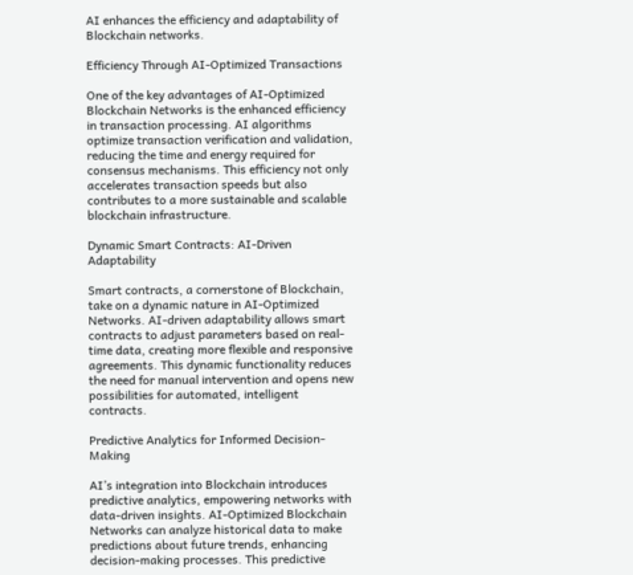AI enhances the efficiency and adaptability of Blockchain networks.

Efficiency Through AI-Optimized Transactions

One of the key advantages of AI-Optimized Blockchain Networks is the enhanced efficiency in transaction processing. AI algorithms optimize transaction verification and validation, reducing the time and energy required for consensus mechanisms. This efficiency not only accelerates transaction speeds but also contributes to a more sustainable and scalable blockchain infrastructure.

Dynamic Smart Contracts: AI-Driven Adaptability

Smart contracts, a cornerstone of Blockchain, take on a dynamic nature in AI-Optimized Networks. AI-driven adaptability allows smart contracts to adjust parameters based on real-time data, creating more flexible and responsive agreements. This dynamic functionality reduces the need for manual intervention and opens new possibilities for automated, intelligent contracts.

Predictive Analytics for Informed Decision-Making

AI’s integration into Blockchain introduces predictive analytics, empowering networks with data-driven insights. AI-Optimized Blockchain Networks can analyze historical data to make predictions about future trends, enhancing decision-making processes. This predictive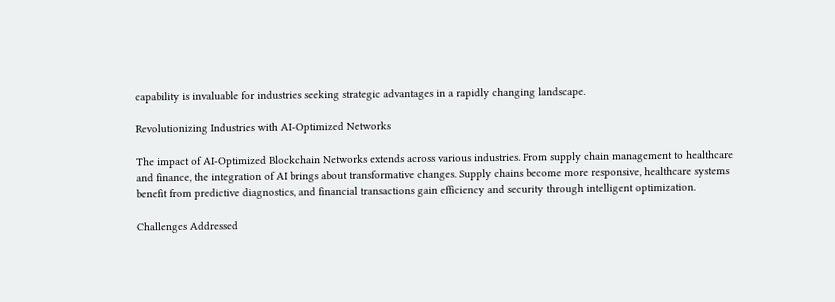capability is invaluable for industries seeking strategic advantages in a rapidly changing landscape.

Revolutionizing Industries with AI-Optimized Networks

The impact of AI-Optimized Blockchain Networks extends across various industries. From supply chain management to healthcare and finance, the integration of AI brings about transformative changes. Supply chains become more responsive, healthcare systems benefit from predictive diagnostics, and financial transactions gain efficiency and security through intelligent optimization.

Challenges Addressed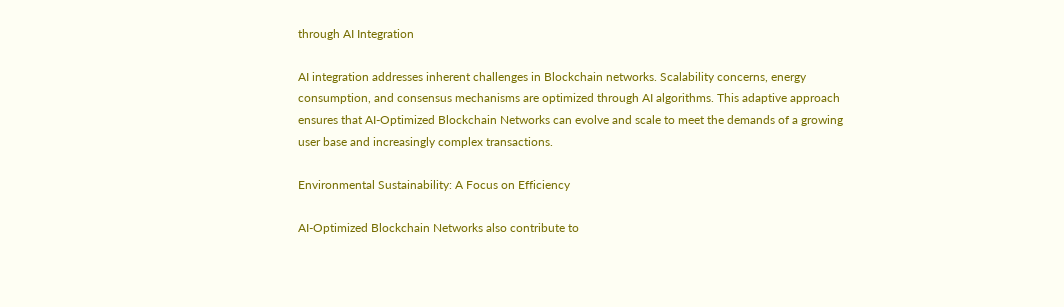through AI Integration

AI integration addresses inherent challenges in Blockchain networks. Scalability concerns, energy consumption, and consensus mechanisms are optimized through AI algorithms. This adaptive approach ensures that AI-Optimized Blockchain Networks can evolve and scale to meet the demands of a growing user base and increasingly complex transactions.

Environmental Sustainability: A Focus on Efficiency

AI-Optimized Blockchain Networks also contribute to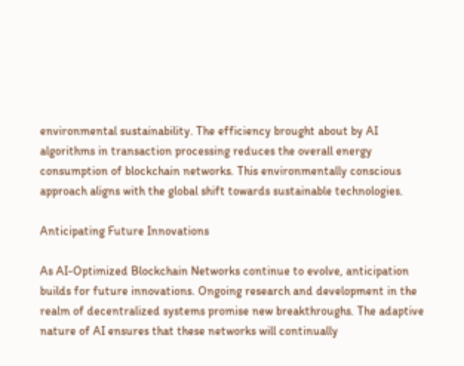environmental sustainability. The efficiency brought about by AI algorithms in transaction processing reduces the overall energy consumption of blockchain networks. This environmentally conscious approach aligns with the global shift towards sustainable technologies.

Anticipating Future Innovations

As AI-Optimized Blockchain Networks continue to evolve, anticipation builds for future innovations. Ongoing research and development in the realm of decentralized systems promise new breakthroughs. The adaptive nature of AI ensures that these networks will continually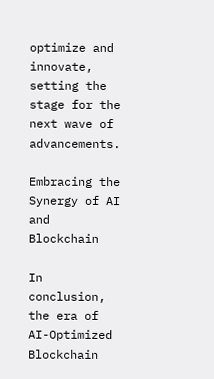optimize and innovate, setting the stage for the next wave of advancements.

Embracing the Synergy of AI and Blockchain

In conclusion, the era of AI-Optimized Blockchain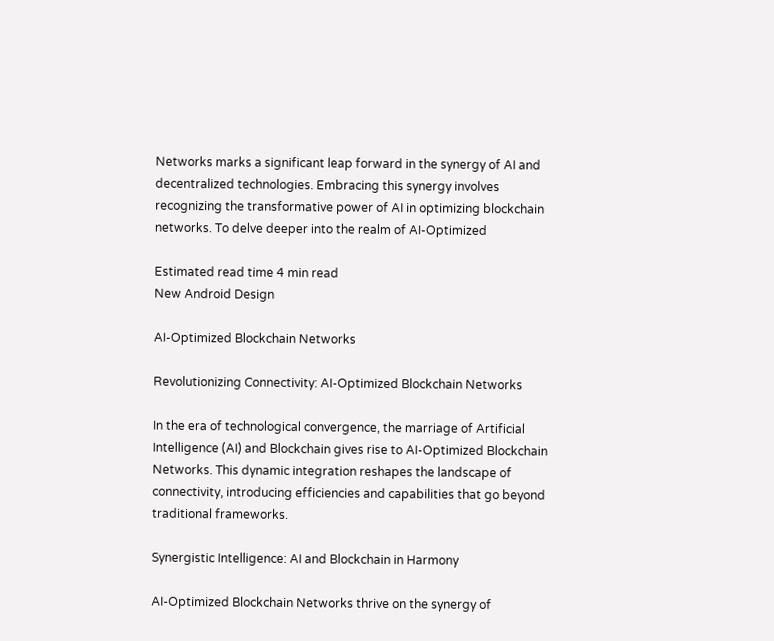Networks marks a significant leap forward in the synergy of AI and decentralized technologies. Embracing this synergy involves recognizing the transformative power of AI in optimizing blockchain networks. To delve deeper into the realm of AI-Optimized

Estimated read time 4 min read
New Android Design

AI-Optimized Blockchain Networks

Revolutionizing Connectivity: AI-Optimized Blockchain Networks

In the era of technological convergence, the marriage of Artificial Intelligence (AI) and Blockchain gives rise to AI-Optimized Blockchain Networks. This dynamic integration reshapes the landscape of connectivity, introducing efficiencies and capabilities that go beyond traditional frameworks.

Synergistic Intelligence: AI and Blockchain in Harmony

AI-Optimized Blockchain Networks thrive on the synergy of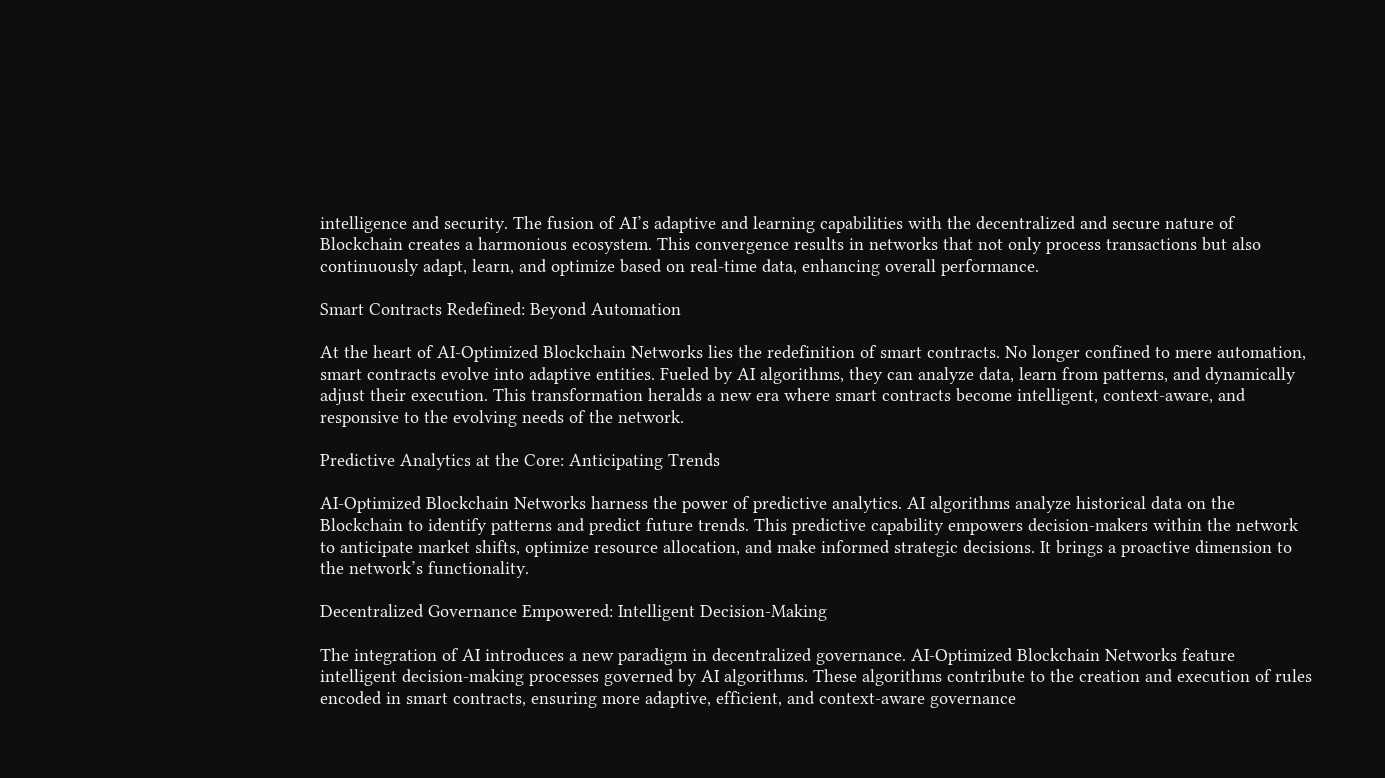intelligence and security. The fusion of AI’s adaptive and learning capabilities with the decentralized and secure nature of Blockchain creates a harmonious ecosystem. This convergence results in networks that not only process transactions but also continuously adapt, learn, and optimize based on real-time data, enhancing overall performance.

Smart Contracts Redefined: Beyond Automation

At the heart of AI-Optimized Blockchain Networks lies the redefinition of smart contracts. No longer confined to mere automation, smart contracts evolve into adaptive entities. Fueled by AI algorithms, they can analyze data, learn from patterns, and dynamically adjust their execution. This transformation heralds a new era where smart contracts become intelligent, context-aware, and responsive to the evolving needs of the network.

Predictive Analytics at the Core: Anticipating Trends

AI-Optimized Blockchain Networks harness the power of predictive analytics. AI algorithms analyze historical data on the Blockchain to identify patterns and predict future trends. This predictive capability empowers decision-makers within the network to anticipate market shifts, optimize resource allocation, and make informed strategic decisions. It brings a proactive dimension to the network’s functionality.

Decentralized Governance Empowered: Intelligent Decision-Making

The integration of AI introduces a new paradigm in decentralized governance. AI-Optimized Blockchain Networks feature intelligent decision-making processes governed by AI algorithms. These algorithms contribute to the creation and execution of rules encoded in smart contracts, ensuring more adaptive, efficient, and context-aware governance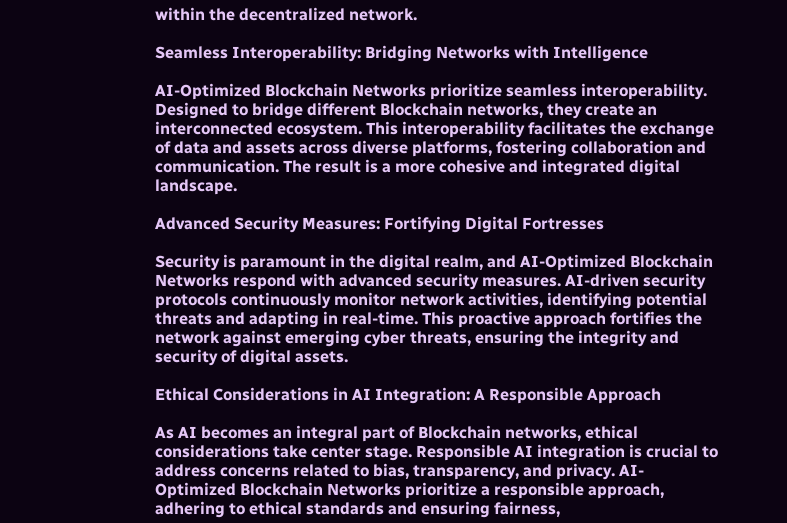within the decentralized network.

Seamless Interoperability: Bridging Networks with Intelligence

AI-Optimized Blockchain Networks prioritize seamless interoperability. Designed to bridge different Blockchain networks, they create an interconnected ecosystem. This interoperability facilitates the exchange of data and assets across diverse platforms, fostering collaboration and communication. The result is a more cohesive and integrated digital landscape.

Advanced Security Measures: Fortifying Digital Fortresses

Security is paramount in the digital realm, and AI-Optimized Blockchain Networks respond with advanced security measures. AI-driven security protocols continuously monitor network activities, identifying potential threats and adapting in real-time. This proactive approach fortifies the network against emerging cyber threats, ensuring the integrity and security of digital assets.

Ethical Considerations in AI Integration: A Responsible Approach

As AI becomes an integral part of Blockchain networks, ethical considerations take center stage. Responsible AI integration is crucial to address concerns related to bias, transparency, and privacy. AI-Optimized Blockchain Networks prioritize a responsible approach, adhering to ethical standards and ensuring fairness,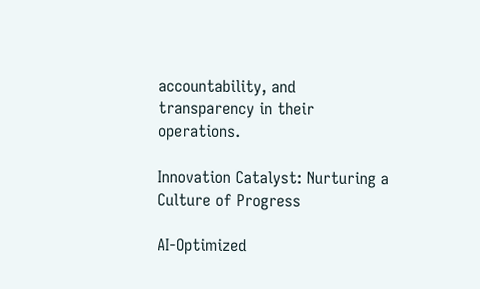accountability, and transparency in their operations.

Innovation Catalyst: Nurturing a Culture of Progress

AI-Optimized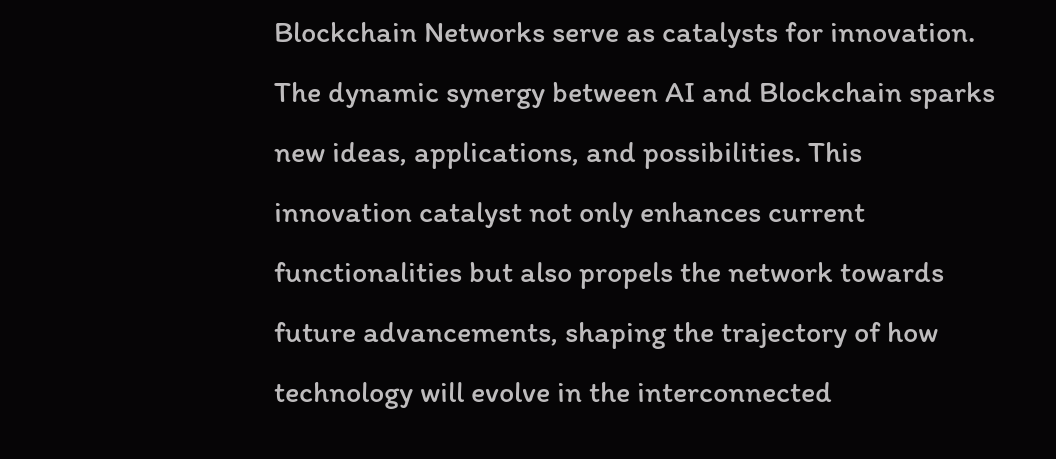Blockchain Networks serve as catalysts for innovation. The dynamic synergy between AI and Blockchain sparks new ideas, applications, and possibilities. This innovation catalyst not only enhances current functionalities but also propels the network towards future advancements, shaping the trajectory of how technology will evolve in the interconnected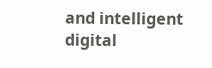and intelligent digital